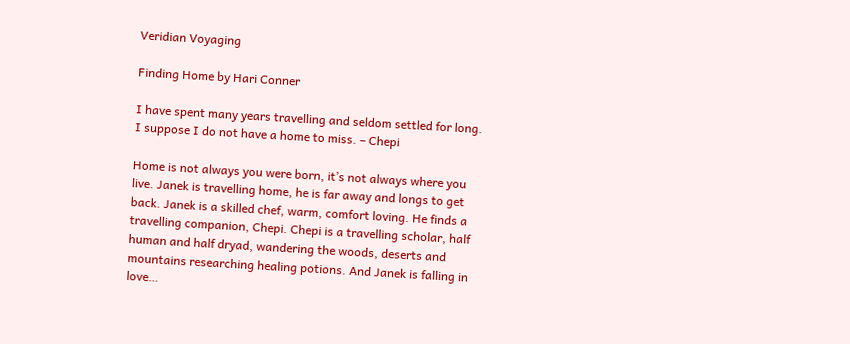Veridian Voyaging

Finding Home by Hari Conner

I have spent many years travelling and seldom settled for long. I suppose I do not have a home to miss. – Chepi

Home is not always you were born, it’s not always where you live. Janek is travelling home, he is far away and longs to get back. Janek is a skilled chef, warm, comfort loving. He finds a travelling companion, Chepi. Chepi is a travelling scholar, half human and half dryad, wandering the woods, deserts and mountains researching healing potions. And Janek is falling in love…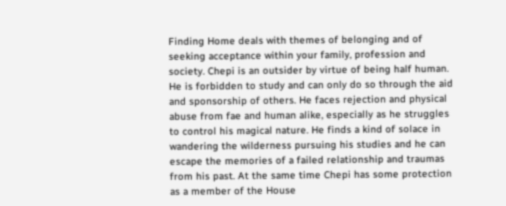Finding Home deals with themes of belonging and of seeking acceptance within your family, profession and society. Chepi is an outsider by virtue of being half human. He is forbidden to study and can only do so through the aid and sponsorship of others. He faces rejection and physical abuse from fae and human alike, especially as he struggles to control his magical nature. He finds a kind of solace in wandering the wilderness pursuing his studies and he can escape the memories of a failed relationship and traumas from his past. At the same time Chepi has some protection as a member of the House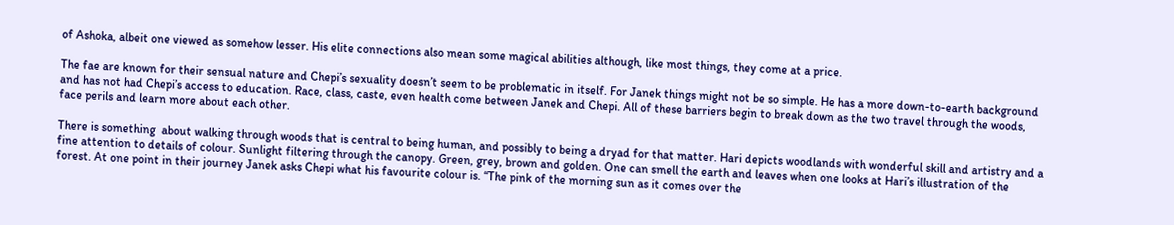of Ashoka, albeit one viewed as somehow lesser. His elite connections also mean some magical abilities although, like most things, they come at a price.

The fae are known for their sensual nature and Chepi’s sexuality doesn’t seem to be problematic in itself. For Janek things might not be so simple. He has a more down-to-earth background and has not had Chepi’s access to education. Race, class, caste, even health come between Janek and Chepi. All of these barriers begin to break down as the two travel through the woods, face perils and learn more about each other.

There is something  about walking through woods that is central to being human, and possibly to being a dryad for that matter. Hari depicts woodlands with wonderful skill and artistry and a fine attention to details of colour. Sunlight filtering through the canopy. Green, grey, brown and golden. One can smell the earth and leaves when one looks at Hari’s illustration of the forest. At one point in their journey Janek asks Chepi what his favourite colour is. “The pink of the morning sun as it comes over the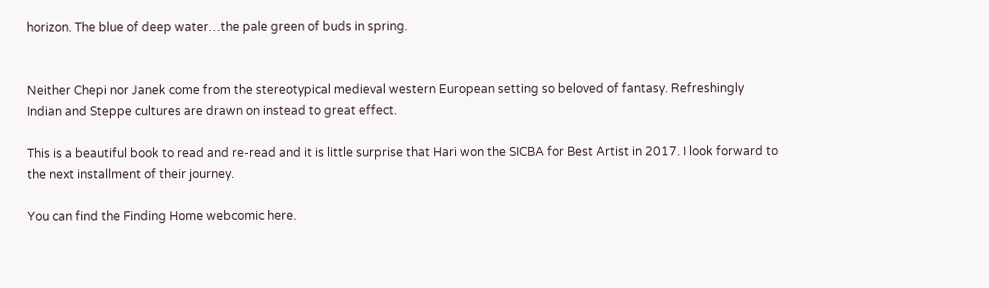horizon. The blue of deep water…the pale green of buds in spring.


Neither Chepi nor Janek come from the stereotypical medieval western European setting so beloved of fantasy. Refreshingly Indian and Steppe cultures are drawn on instead to great effect.

This is a beautiful book to read and re-read and it is little surprise that Hari won the SICBA for Best Artist in 2017. I look forward to the next installment of their journey.

You can find the Finding Home webcomic here.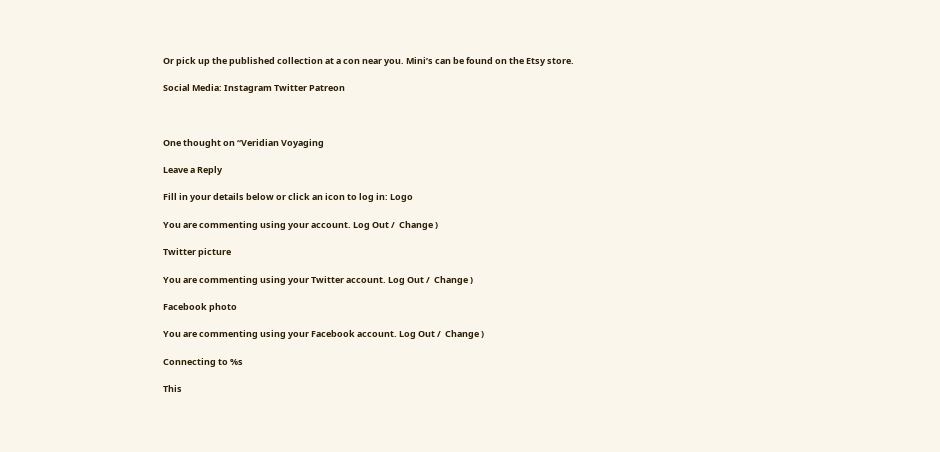Or pick up the published collection at a con near you. Mini’s can be found on the Etsy store.

Social Media: Instagram Twitter Patreon



One thought on “Veridian Voyaging

Leave a Reply

Fill in your details below or click an icon to log in: Logo

You are commenting using your account. Log Out /  Change )

Twitter picture

You are commenting using your Twitter account. Log Out /  Change )

Facebook photo

You are commenting using your Facebook account. Log Out /  Change )

Connecting to %s

This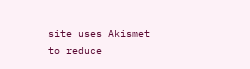site uses Akismet to reduce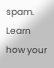spam. Learn how your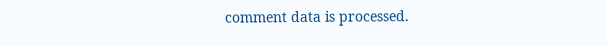comment data is processed.